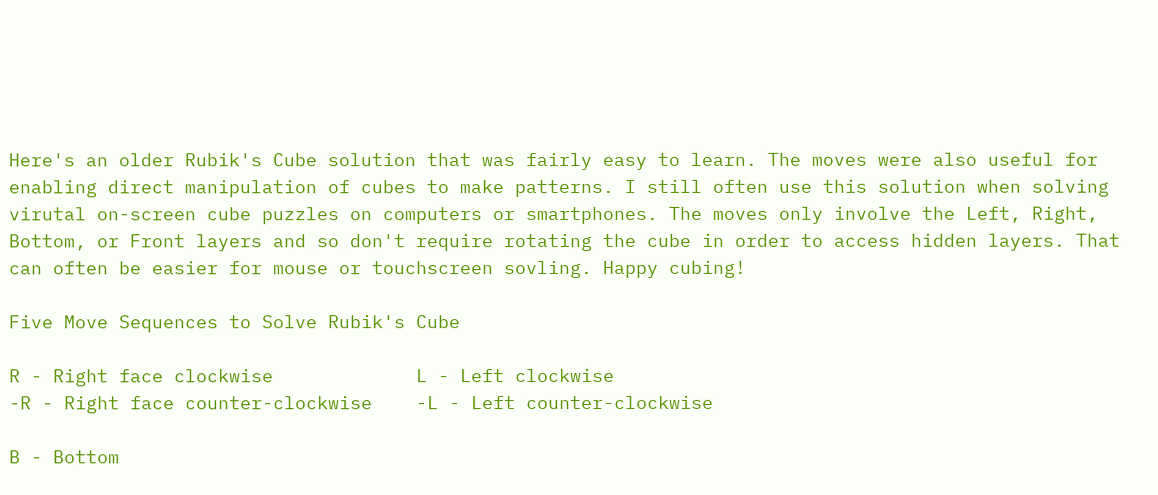Here's an older Rubik's Cube solution that was fairly easy to learn. The moves were also useful for enabling direct manipulation of cubes to make patterns. I still often use this solution when solving virutal on-screen cube puzzles on computers or smartphones. The moves only involve the Left, Right, Bottom, or Front layers and so don't require rotating the cube in order to access hidden layers. That can often be easier for mouse or touchscreen sovling. Happy cubing!

Five Move Sequences to Solve Rubik's Cube

R - Right face clockwise             L - Left clockwise
-R - Right face counter-clockwise    -L - Left counter-clockwise

B - Bottom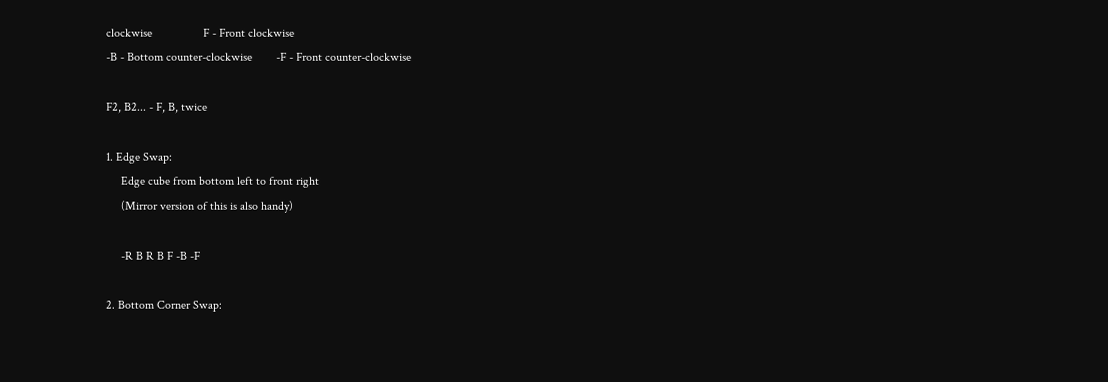clockwise                 F - Front clockwise
-B - Bottom counter-clockwise        -F - Front counter-clockwise

F2, B2... - F, B, twice

1. Edge Swap:
     Edge cube from bottom left to front right
     (Mirror version of this is also handy)

     -R B R B F -B -F

2. Bottom Corner Swap: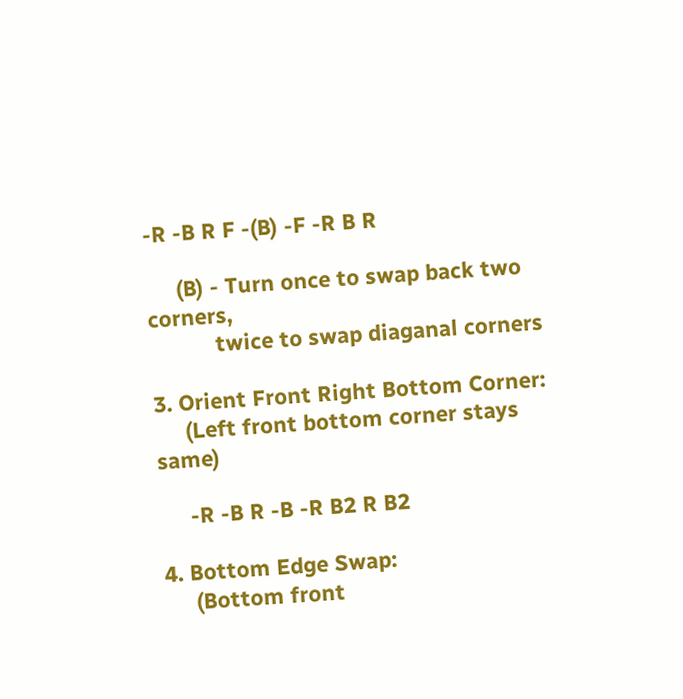-R -B R F -(B) -F -R B R

     (B) - Turn once to swap back two corners,
           twice to swap diaganal corners

3. Orient Front Right Bottom Corner:
     (Left front bottom corner stays same)

     -R -B R -B -R B2 R B2

4. Bottom Edge Swap:
     (Bottom front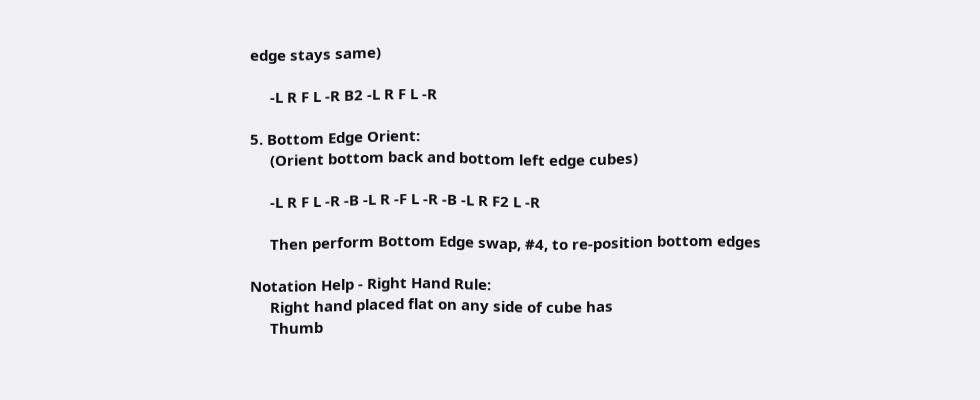edge stays same)

     -L R F L -R B2 -L R F L -R

5. Bottom Edge Orient:
     (Orient bottom back and bottom left edge cubes)

     -L R F L -R -B -L R -F L -R -B -L R F2 L -R

     Then perform Bottom Edge swap, #4, to re-position bottom edges

Notation Help - Right Hand Rule:
     Right hand placed flat on any side of cube has
     Thumb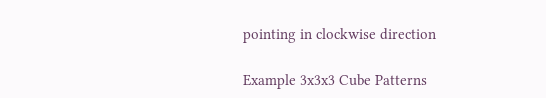pointing in clockwise direction

Example 3x3x3 Cube Patterns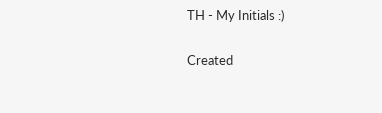TH - My Initials :)

Created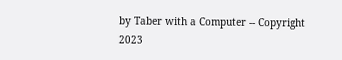by Taber with a Computer -- Copyright 2023